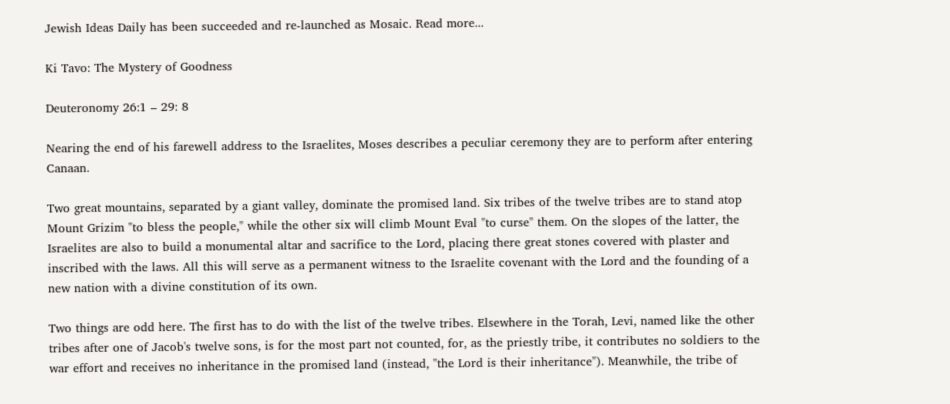Jewish Ideas Daily has been succeeded and re-launched as Mosaic. Read more...

Ki Tavo: The Mystery of Goodness

Deuteronomy 26:1 – 29: 8

Nearing the end of his farewell address to the Israelites, Moses describes a peculiar ceremony they are to perform after entering Canaan.

Two great mountains, separated by a giant valley, dominate the promised land. Six tribes of the twelve tribes are to stand atop Mount Grizim "to bless the people," while the other six will climb Mount Eval "to curse" them. On the slopes of the latter, the Israelites are also to build a monumental altar and sacrifice to the Lord, placing there great stones covered with plaster and inscribed with the laws. All this will serve as a permanent witness to the Israelite covenant with the Lord and the founding of a new nation with a divine constitution of its own.

Two things are odd here. The first has to do with the list of the twelve tribes. Elsewhere in the Torah, Levi, named like the other tribes after one of Jacob's twelve sons, is for the most part not counted, for, as the priestly tribe, it contributes no soldiers to the war effort and receives no inheritance in the promised land (instead, "the Lord is their inheritance"). Meanwhile, the tribe of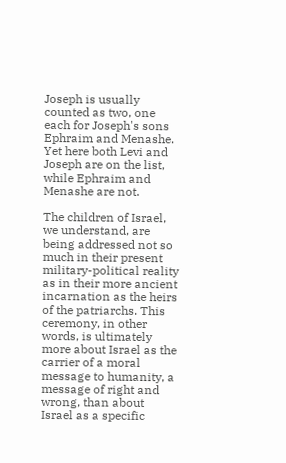Joseph is usually counted as two, one each for Joseph's sons Ephraim and Menashe. Yet here both Levi and Joseph are on the list, while Ephraim and Menashe are not.

The children of Israel, we understand, are being addressed not so much in their present military-political reality as in their more ancient incarnation as the heirs of the patriarchs. This ceremony, in other words, is ultimately more about Israel as the carrier of a moral message to humanity, a message of right and wrong, than about Israel as a specific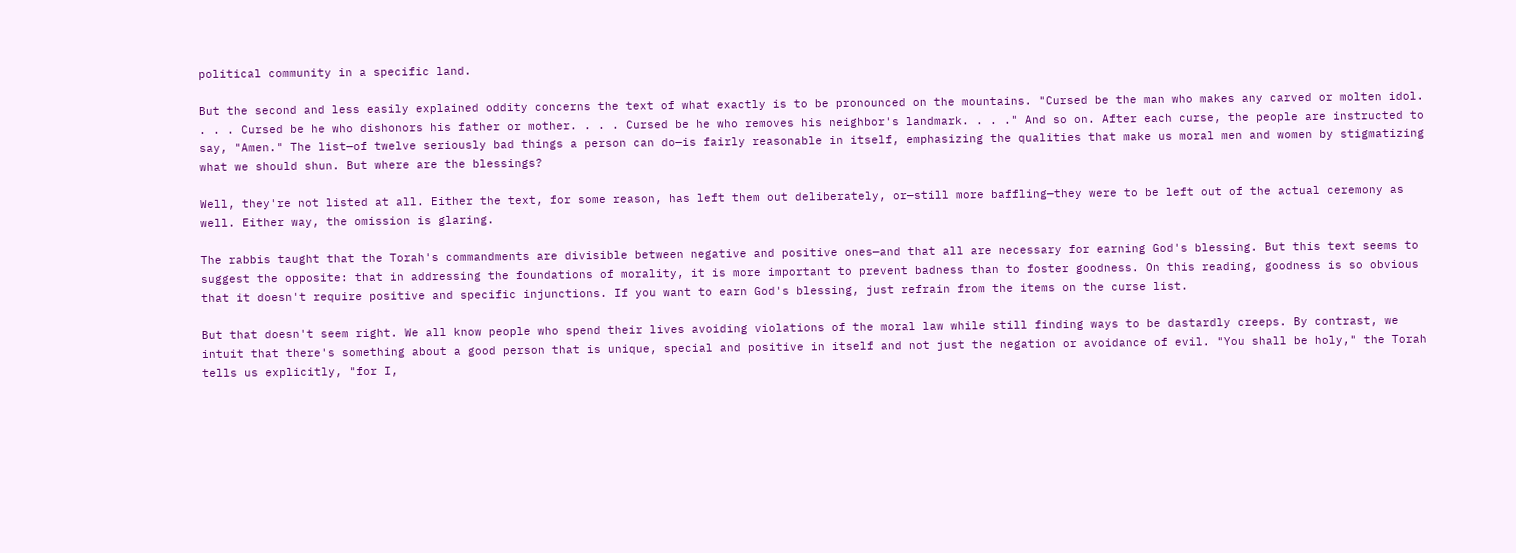political community in a specific land.

But the second and less easily explained oddity concerns the text of what exactly is to be pronounced on the mountains. "Cursed be the man who makes any carved or molten idol. . . . Cursed be he who dishonors his father or mother. . . . Cursed be he who removes his neighbor's landmark. . . ." And so on. After each curse, the people are instructed to say, "Amen." The list—of twelve seriously bad things a person can do—is fairly reasonable in itself, emphasizing the qualities that make us moral men and women by stigmatizing what we should shun. But where are the blessings?

Well, they're not listed at all. Either the text, for some reason, has left them out deliberately, or—still more baffling—they were to be left out of the actual ceremony as well. Either way, the omission is glaring.

The rabbis taught that the Torah's commandments are divisible between negative and positive ones—and that all are necessary for earning God's blessing. But this text seems to suggest the opposite: that in addressing the foundations of morality, it is more important to prevent badness than to foster goodness. On this reading, goodness is so obvious that it doesn't require positive and specific injunctions. If you want to earn God's blessing, just refrain from the items on the curse list.

But that doesn't seem right. We all know people who spend their lives avoiding violations of the moral law while still finding ways to be dastardly creeps. By contrast, we intuit that there's something about a good person that is unique, special and positive in itself and not just the negation or avoidance of evil. "You shall be holy," the Torah tells us explicitly, "for I,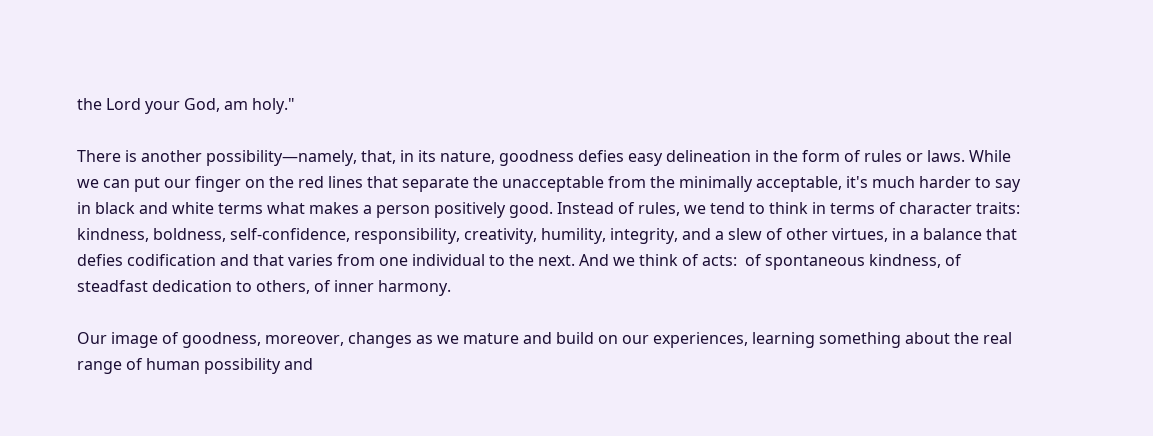the Lord your God, am holy."

There is another possibility—namely, that, in its nature, goodness defies easy delineation in the form of rules or laws. While we can put our finger on the red lines that separate the unacceptable from the minimally acceptable, it's much harder to say in black and white terms what makes a person positively good. Instead of rules, we tend to think in terms of character traits: kindness, boldness, self-confidence, responsibility, creativity, humility, integrity, and a slew of other virtues, in a balance that defies codification and that varies from one individual to the next. And we think of acts:  of spontaneous kindness, of steadfast dedication to others, of inner harmony.

Our image of goodness, moreover, changes as we mature and build on our experiences, learning something about the real range of human possibility and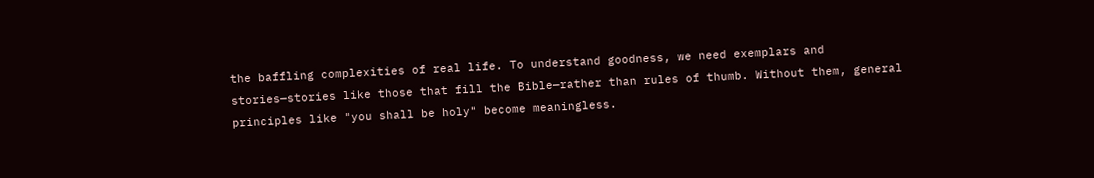the baffling complexities of real life. To understand goodness, we need exemplars and stories—stories like those that fill the Bible—rather than rules of thumb. Without them, general principles like "you shall be holy" become meaningless.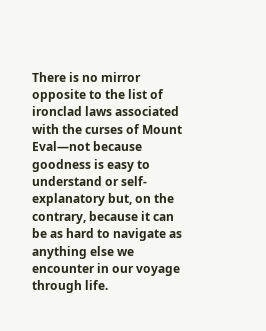There is no mirror opposite to the list of ironclad laws associated with the curses of Mount Eval—not because goodness is easy to understand or self-explanatory but, on the contrary, because it can be as hard to navigate as anything else we encounter in our voyage through life.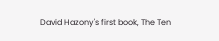David Hazony's first book, The Ten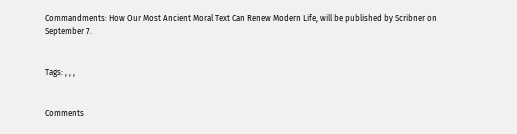Commandments: How Our Most Ancient Moral Text Can Renew Modern Life, will be published by Scribner on September 7.


Tags: , , ,


Comments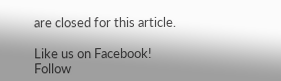are closed for this article.

Like us on Facebook! Follow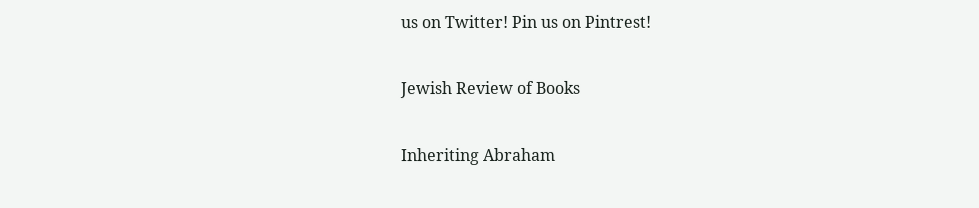us on Twitter! Pin us on Pintrest!

Jewish Review of Books

Inheriting Abraham